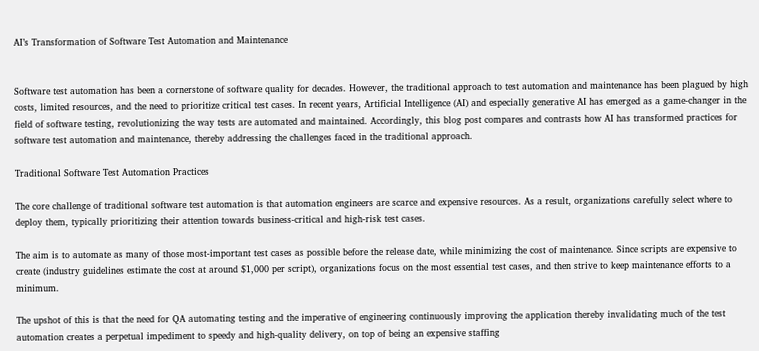AI’s Transformation of Software Test Automation and Maintenance


Software test automation has been a cornerstone of software quality for decades. However, the traditional approach to test automation and maintenance has been plagued by high costs, limited resources, and the need to prioritize critical test cases. In recent years, Artificial Intelligence (AI) and especially generative AI has emerged as a game-changer in the field of software testing, revolutionizing the way tests are automated and maintained. Accordingly, this blog post compares and contrasts how AI has transformed practices for software test automation and maintenance, thereby addressing the challenges faced in the traditional approach.

Traditional Software Test Automation Practices

The core challenge of traditional software test automation is that automation engineers are scarce and expensive resources. As a result, organizations carefully select where to deploy them, typically prioritizing their attention towards business-critical and high-risk test cases.

The aim is to automate as many of those most-important test cases as possible before the release date, while minimizing the cost of maintenance. Since scripts are expensive to create (industry guidelines estimate the cost at around $1,000 per script), organizations focus on the most essential test cases, and then strive to keep maintenance efforts to a minimum.

The upshot of this is that the need for QA automating testing and the imperative of engineering continuously improving the application thereby invalidating much of the test automation creates a perpetual impediment to speedy and high-quality delivery, on top of being an expensive staffing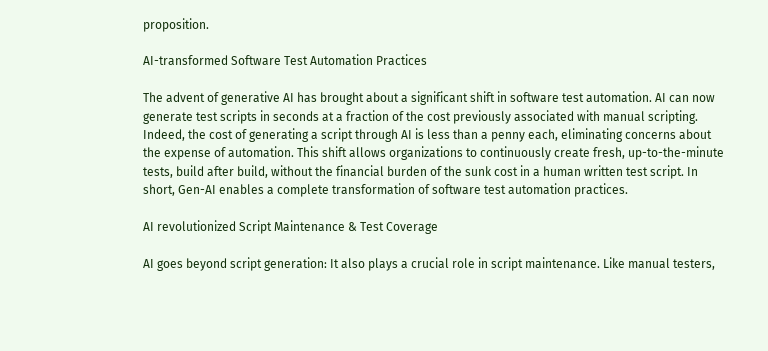proposition.

AI-transformed Software Test Automation Practices

The advent of generative AI has brought about a significant shift in software test automation. AI can now generate test scripts in seconds at a fraction of the cost previously associated with manual scripting. Indeed, the cost of generating a script through AI is less than a penny each, eliminating concerns about the expense of automation. This shift allows organizations to continuously create fresh, up-to-the-minute tests, build after build, without the financial burden of the sunk cost in a human written test script. In short, Gen-AI enables a complete transformation of software test automation practices.

AI revolutionized Script Maintenance & Test Coverage

AI goes beyond script generation: It also plays a crucial role in script maintenance. Like manual testers,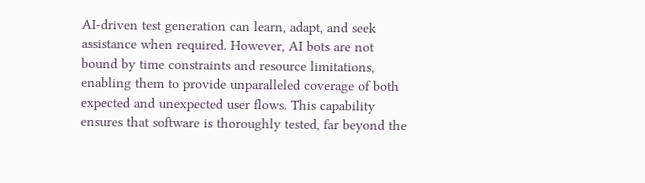AI-driven test generation can learn, adapt, and seek assistance when required. However, AI bots are not bound by time constraints and resource limitations, enabling them to provide unparalleled coverage of both expected and unexpected user flows. This capability ensures that software is thoroughly tested, far beyond the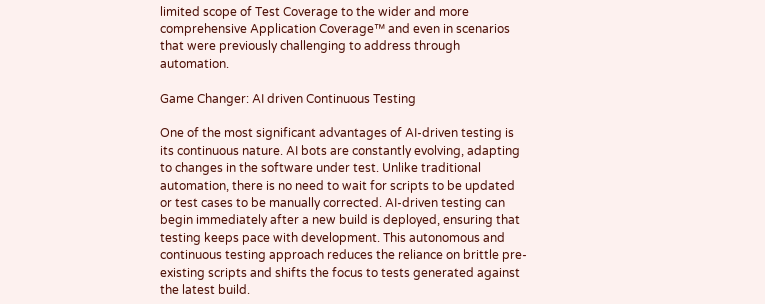limited scope of Test Coverage to the wider and more comprehensive Application Coverage™ and even in scenarios that were previously challenging to address through automation.

Game Changer: AI driven Continuous Testing

One of the most significant advantages of AI-driven testing is its continuous nature. AI bots are constantly evolving, adapting to changes in the software under test. Unlike traditional automation, there is no need to wait for scripts to be updated or test cases to be manually corrected. AI-driven testing can begin immediately after a new build is deployed, ensuring that testing keeps pace with development. This autonomous and continuous testing approach reduces the reliance on brittle pre-existing scripts and shifts the focus to tests generated against the latest build.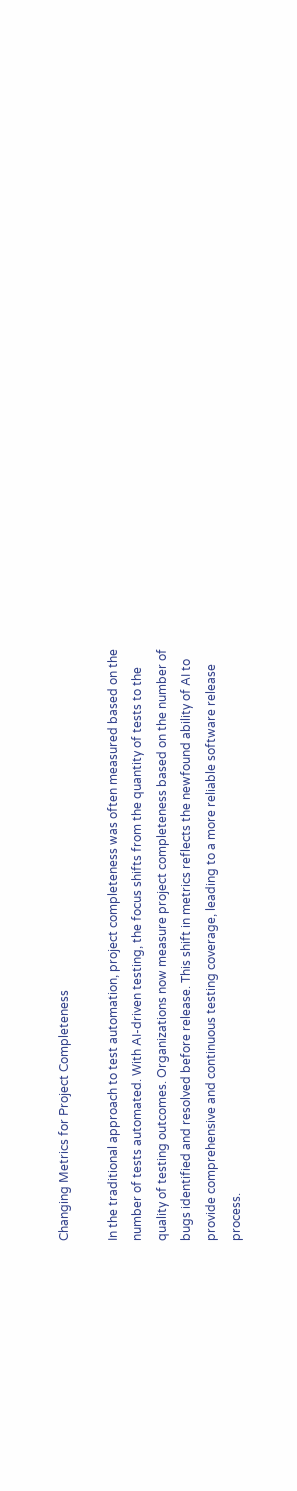Changing Metrics for Project Completeness

In the traditional approach to test automation, project completeness was often measured based on the number of tests automated. With AI-driven testing, the focus shifts from the quantity of tests to the quality of testing outcomes. Organizations now measure project completeness based on the number of bugs identified and resolved before release. This shift in metrics reflects the newfound ability of AI to provide comprehensive and continuous testing coverage, leading to a more reliable software release process.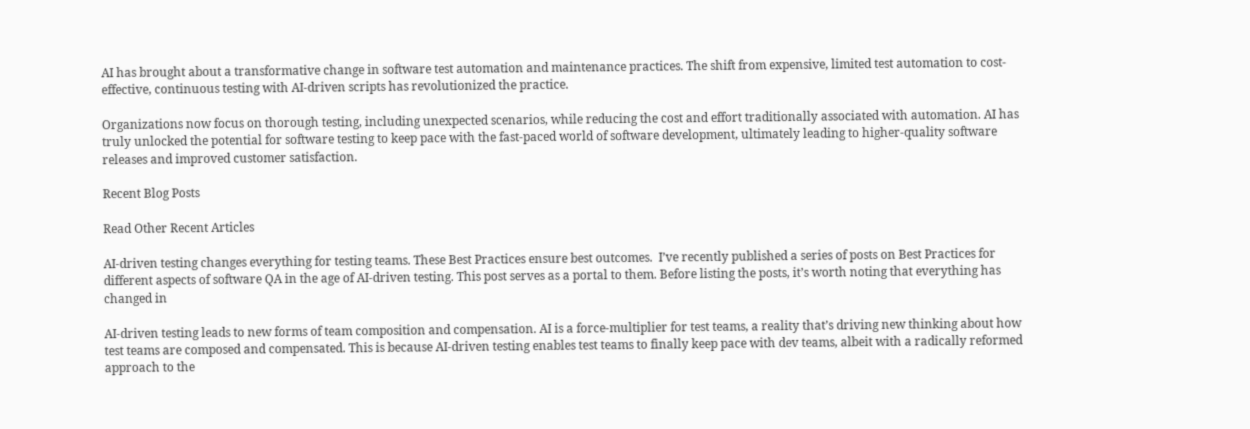AI has brought about a transformative change in software test automation and maintenance practices. The shift from expensive, limited test automation to cost-effective, continuous testing with AI-driven scripts has revolutionized the practice.

Organizations now focus on thorough testing, including unexpected scenarios, while reducing the cost and effort traditionally associated with automation. AI has truly unlocked the potential for software testing to keep pace with the fast-paced world of software development, ultimately leading to higher-quality software releases and improved customer satisfaction.

Recent Blog Posts

Read Other Recent Articles

AI-driven testing changes everything for testing teams. These Best Practices ensure best outcomes.  I’ve recently published a series of posts on Best Practices for different aspects of software QA in the age of AI-driven testing. This post serves as a portal to them. Before listing the posts, it’s worth noting that everything has changed in

AI-driven testing leads to new forms of team composition and compensation. AI is a force-multiplier for test teams, a reality that’s driving new thinking about how test teams are composed and compensated. This is because AI-driven testing enables test teams to finally keep pace with dev teams, albeit with a radically reformed approach to the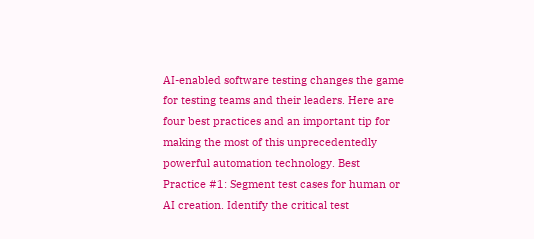AI-enabled software testing changes the game for testing teams and their leaders. Here are four best practices and an important tip for making the most of this unprecedentedly powerful automation technology. Best Practice #1: Segment test cases for human or AI creation. Identify the critical test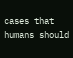cases that humans should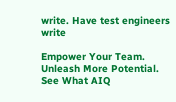write. Have test engineers write

Empower Your Team. Unleash More Potential. See What AIQ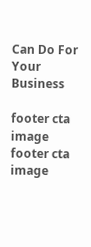Can Do For Your Business

footer cta image
footer cta image